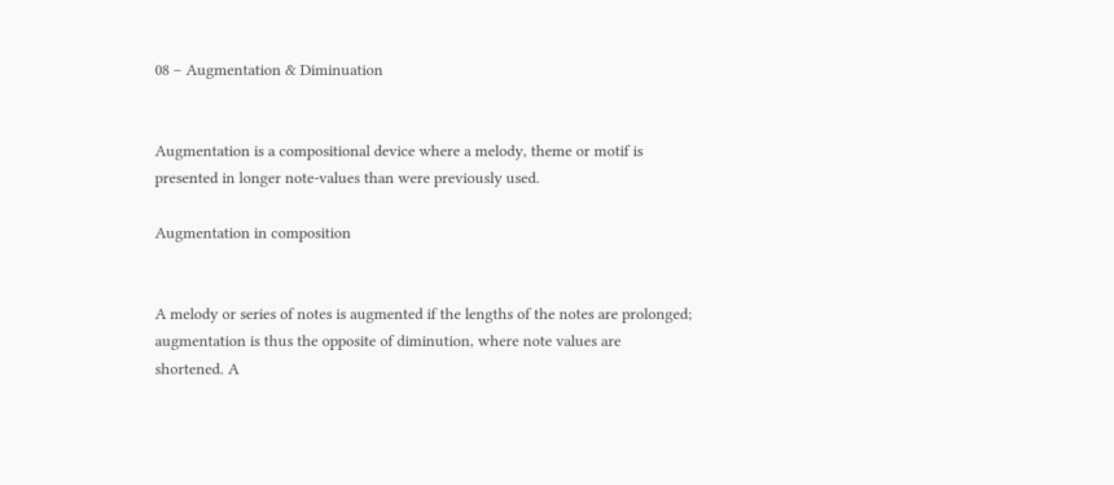08 – Augmentation & Diminuation


Augmentation is a compositional device where a melody, theme or motif is presented in longer note-values than were previously used.

Augmentation in composition


A melody or series of notes is augmented if the lengths of the notes are prolonged; augmentation is thus the opposite of diminution, where note values are shortened. A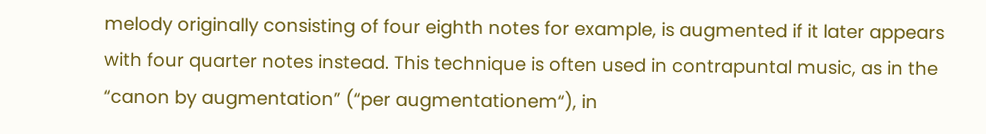melody originally consisting of four eighth notes for example, is augmented if it later appears with four quarter notes instead. This technique is often used in contrapuntal music, as in the “canon by augmentation” (“per augmentationem“), in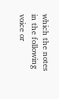which the notes in the following voice or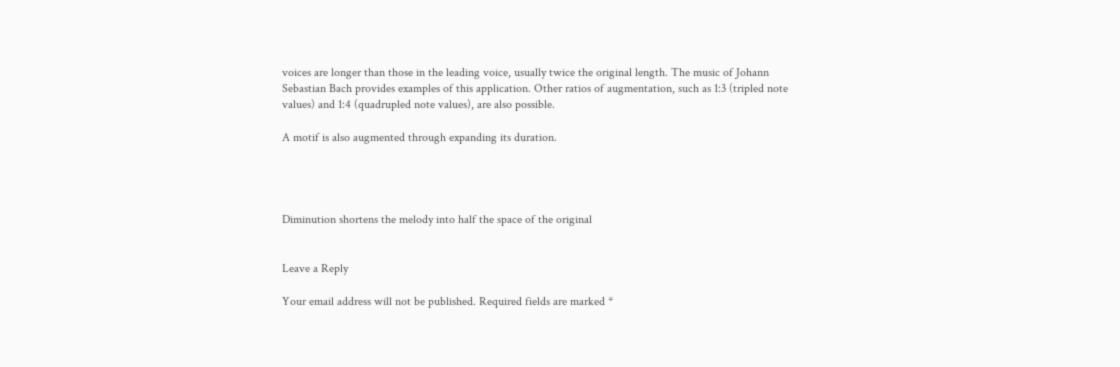voices are longer than those in the leading voice, usually twice the original length. The music of Johann Sebastian Bach provides examples of this application. Other ratios of augmentation, such as 1:3 (tripled note values) and 1:4 (quadrupled note values), are also possible.

A motif is also augmented through expanding its duration.




Diminution shortens the melody into half the space of the original


Leave a Reply

Your email address will not be published. Required fields are marked *